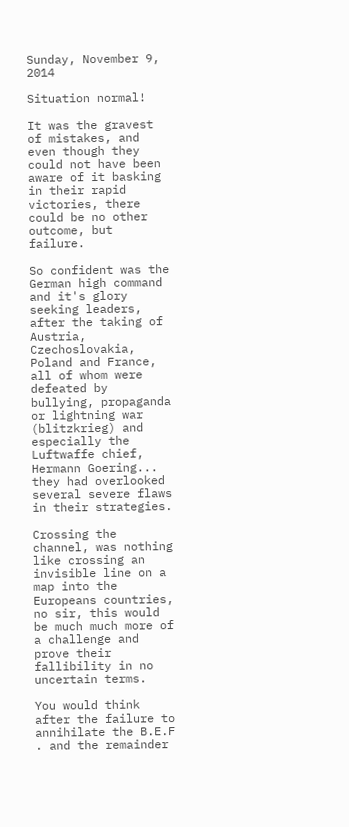Sunday, November 9, 2014

Situation normal!

It was the gravest of mistakes, and even though they could not have been aware of it basking in their rapid victories, there could be no other outcome, but failure.

So confident was the German high command and it's glory seeking leaders, after the taking of Austria, Czechoslovakia, Poland and France, all of whom were defeated by bullying, propaganda or lightning war (blitzkrieg) and especially the Luftwaffe chief, Hermann Goering... they had overlooked several severe flaws in their strategies.

Crossing the channel, was nothing like crossing an invisible line on a map into the Europeans countries, no sir, this would be much much more of a challenge and prove their fallibility in no uncertain terms.

You would think after the failure to annihilate the B.E.F . and the remainder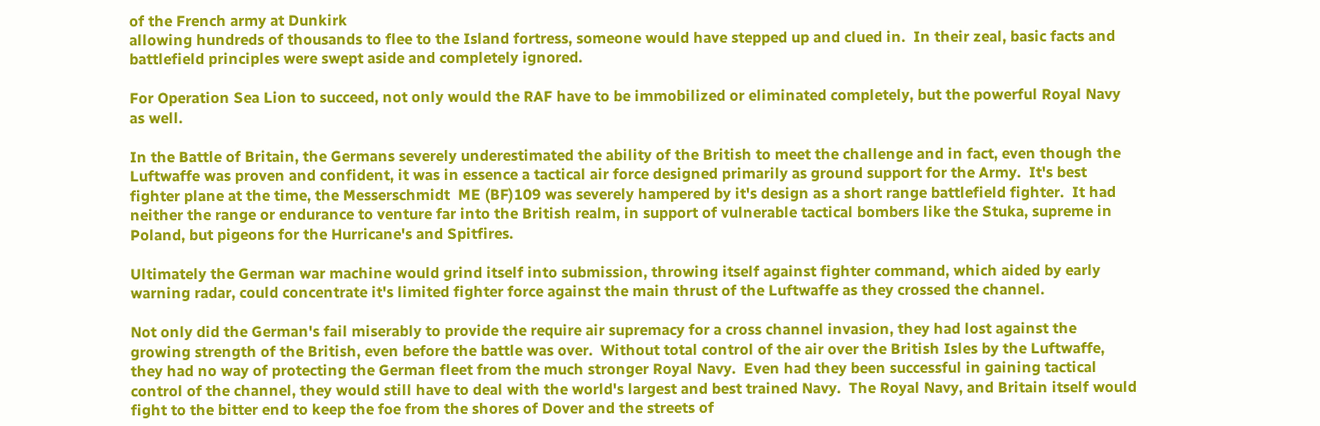of the French army at Dunkirk
allowing hundreds of thousands to flee to the Island fortress, someone would have stepped up and clued in.  In their zeal, basic facts and battlefield principles were swept aside and completely ignored.

For Operation Sea Lion to succeed, not only would the RAF have to be immobilized or eliminated completely, but the powerful Royal Navy as well.

In the Battle of Britain, the Germans severely underestimated the ability of the British to meet the challenge and in fact, even though the Luftwaffe was proven and confident, it was in essence a tactical air force designed primarily as ground support for the Army.  It's best fighter plane at the time, the Messerschmidt  ME (BF)109 was severely hampered by it's design as a short range battlefield fighter.  It had neither the range or endurance to venture far into the British realm, in support of vulnerable tactical bombers like the Stuka, supreme in Poland, but pigeons for the Hurricane's and Spitfires.

Ultimately the German war machine would grind itself into submission, throwing itself against fighter command, which aided by early warning radar, could concentrate it's limited fighter force against the main thrust of the Luftwaffe as they crossed the channel.

Not only did the German's fail miserably to provide the require air supremacy for a cross channel invasion, they had lost against the growing strength of the British, even before the battle was over.  Without total control of the air over the British Isles by the Luftwaffe, they had no way of protecting the German fleet from the much stronger Royal Navy.  Even had they been successful in gaining tactical control of the channel, they would still have to deal with the world's largest and best trained Navy.  The Royal Navy, and Britain itself would fight to the bitter end to keep the foe from the shores of Dover and the streets of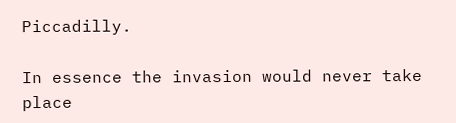Piccadilly.

In essence the invasion would never take place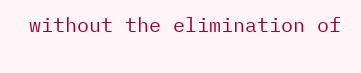without the elimination of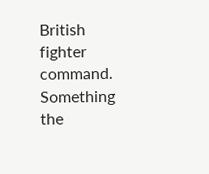British fighter command.  Something the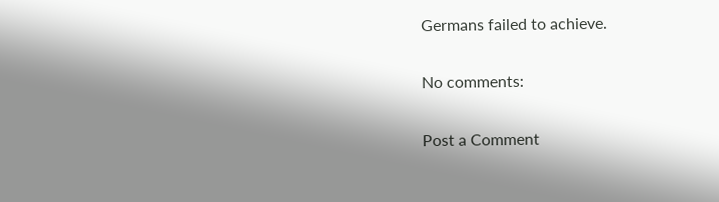Germans failed to achieve.

No comments:

Post a Comment